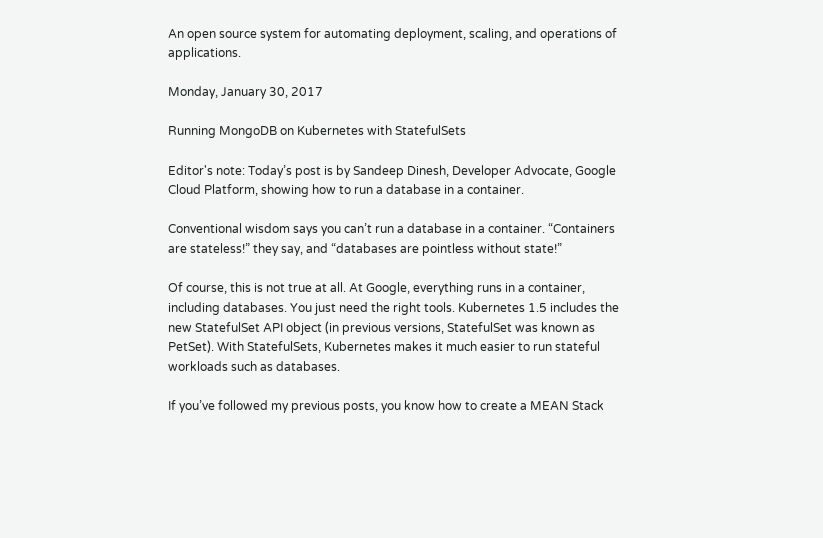An open source system for automating deployment, scaling, and operations of applications.

Monday, January 30, 2017

Running MongoDB on Kubernetes with StatefulSets

Editor's note: Today’s post is by Sandeep Dinesh, Developer Advocate, Google Cloud Platform, showing how to run a database in a container.

Conventional wisdom says you can’t run a database in a container. “Containers are stateless!” they say, and “databases are pointless without state!”

Of course, this is not true at all. At Google, everything runs in a container, including databases. You just need the right tools. Kubernetes 1.5 includes the new StatefulSet API object (in previous versions, StatefulSet was known as PetSet). With StatefulSets, Kubernetes makes it much easier to run stateful workloads such as databases.

If you’ve followed my previous posts, you know how to create a MEAN Stack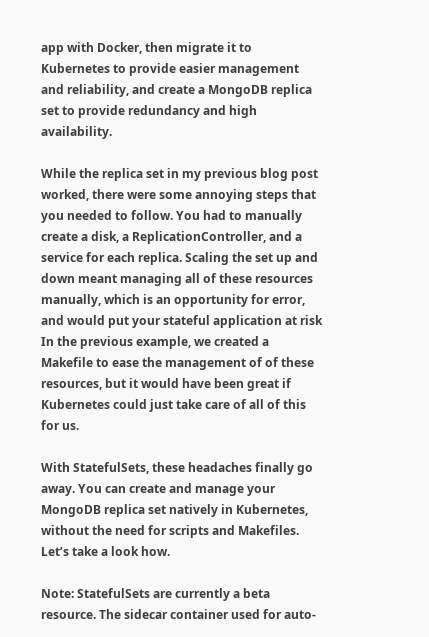app with Docker, then migrate it to Kubernetes to provide easier management and reliability, and create a MongoDB replica set to provide redundancy and high availability.

While the replica set in my previous blog post worked, there were some annoying steps that you needed to follow. You had to manually create a disk, a ReplicationController, and a service for each replica. Scaling the set up and down meant managing all of these resources manually, which is an opportunity for error, and would put your stateful application at risk In the previous example, we created a Makefile to ease the management of of these resources, but it would have been great if Kubernetes could just take care of all of this for us.

With StatefulSets, these headaches finally go away. You can create and manage your MongoDB replica set natively in Kubernetes, without the need for scripts and Makefiles. Let’s take a look how.

Note: StatefulSets are currently a beta resource. The sidecar container used for auto-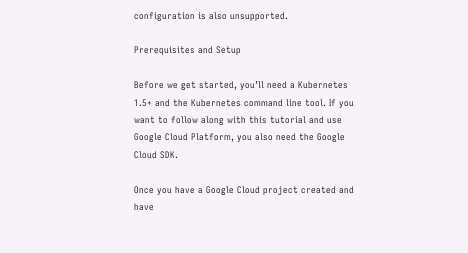configuration is also unsupported.

Prerequisites and Setup

Before we get started, you’ll need a Kubernetes 1.5+ and the Kubernetes command line tool. If you want to follow along with this tutorial and use Google Cloud Platform, you also need the Google Cloud SDK.

Once you have a Google Cloud project created and have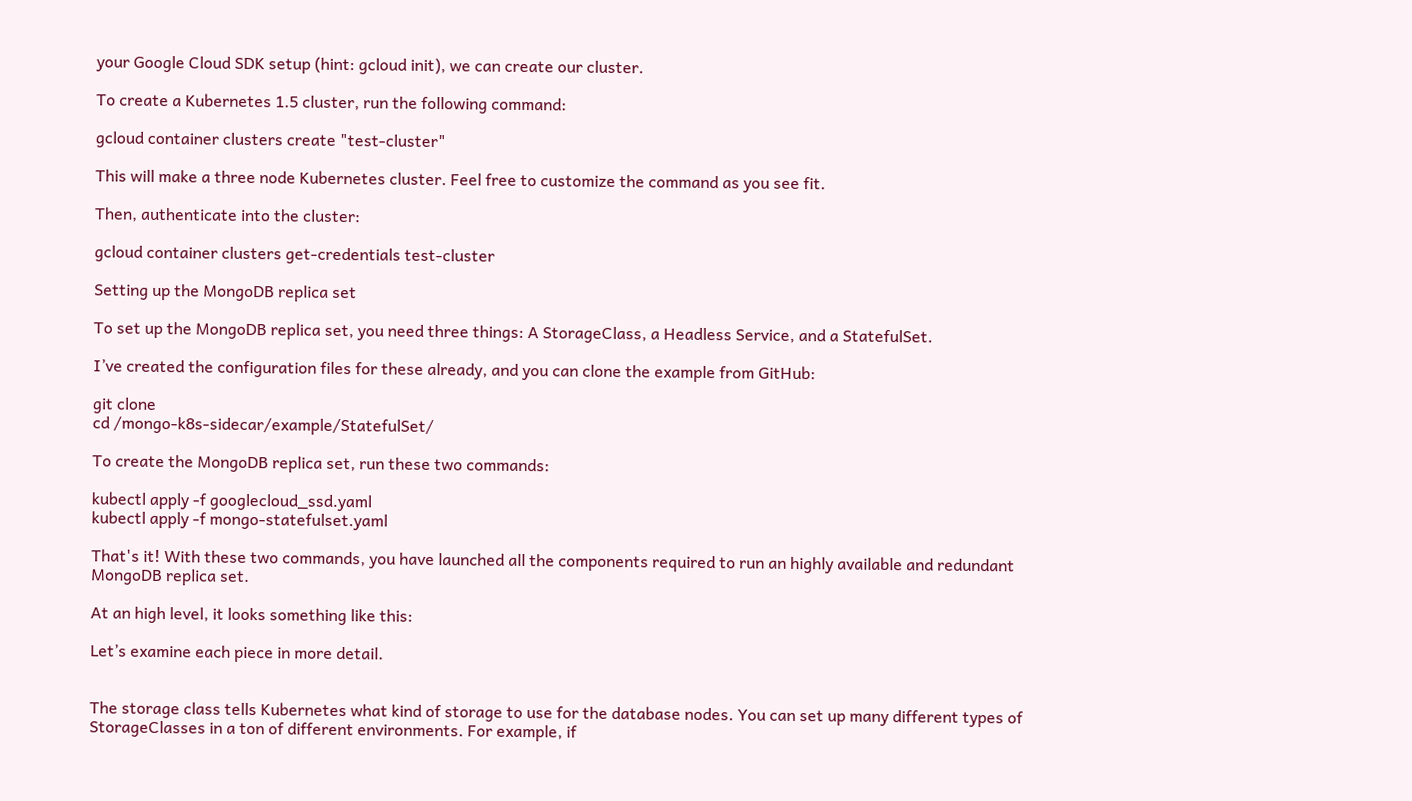your Google Cloud SDK setup (hint: gcloud init), we can create our cluster.

To create a Kubernetes 1.5 cluster, run the following command:

gcloud container clusters create "test-cluster"

This will make a three node Kubernetes cluster. Feel free to customize the command as you see fit.

Then, authenticate into the cluster:

gcloud container clusters get-credentials test-cluster

Setting up the MongoDB replica set

To set up the MongoDB replica set, you need three things: A StorageClass, a Headless Service, and a StatefulSet.

I’ve created the configuration files for these already, and you can clone the example from GitHub:

git clone
cd /mongo-k8s-sidecar/example/StatefulSet/

To create the MongoDB replica set, run these two commands:

kubectl apply -f googlecloud_ssd.yaml
kubectl apply -f mongo-statefulset.yaml

That's it! With these two commands, you have launched all the components required to run an highly available and redundant MongoDB replica set.

At an high level, it looks something like this:

Let’s examine each piece in more detail.


The storage class tells Kubernetes what kind of storage to use for the database nodes. You can set up many different types of StorageClasses in a ton of different environments. For example, if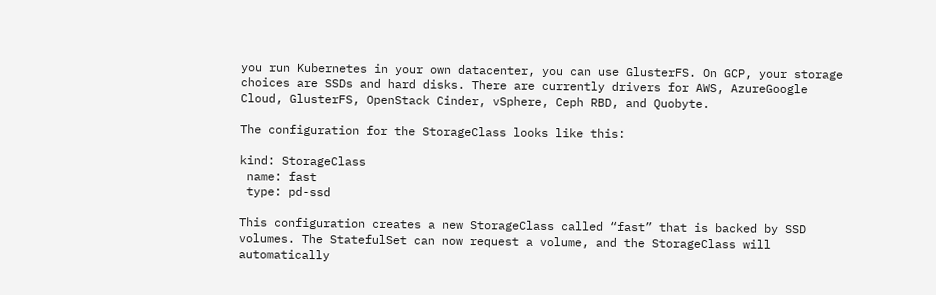you run Kubernetes in your own datacenter, you can use GlusterFS. On GCP, your storage choices are SSDs and hard disks. There are currently drivers for AWS, AzureGoogle Cloud, GlusterFS, OpenStack Cinder, vSphere, Ceph RBD, and Quobyte.

The configuration for the StorageClass looks like this:

kind: StorageClass
 name: fast
 type: pd-ssd

This configuration creates a new StorageClass called “fast” that is backed by SSD volumes. The StatefulSet can now request a volume, and the StorageClass will automatically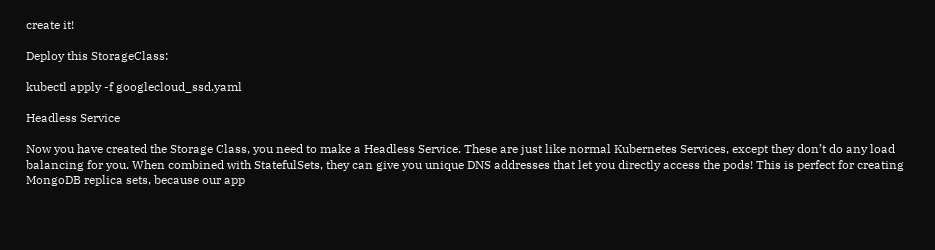create it!

Deploy this StorageClass:

kubectl apply -f googlecloud_ssd.yaml

Headless Service

Now you have created the Storage Class, you need to make a Headless Service. These are just like normal Kubernetes Services, except they don’t do any load balancing for you. When combined with StatefulSets, they can give you unique DNS addresses that let you directly access the pods! This is perfect for creating MongoDB replica sets, because our app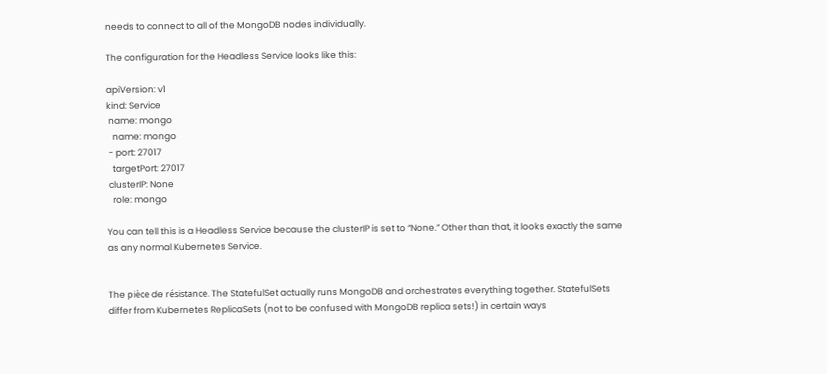needs to connect to all of the MongoDB nodes individually.

The configuration for the Headless Service looks like this:

apiVersion: v1
kind: Service
 name: mongo
   name: mongo
 - port: 27017
   targetPort: 27017
 clusterIP: None
   role: mongo

You can tell this is a Headless Service because the clusterIP is set to “None.” Other than that, it looks exactly the same as any normal Kubernetes Service.


The pièce de résistance. The StatefulSet actually runs MongoDB and orchestrates everything together. StatefulSets differ from Kubernetes ReplicaSets (not to be confused with MongoDB replica sets!) in certain ways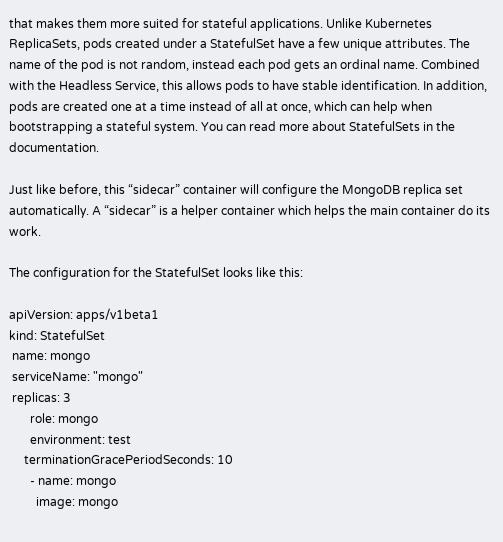that makes them more suited for stateful applications. Unlike Kubernetes ReplicaSets, pods created under a StatefulSet have a few unique attributes. The name of the pod is not random, instead each pod gets an ordinal name. Combined with the Headless Service, this allows pods to have stable identification. In addition, pods are created one at a time instead of all at once, which can help when bootstrapping a stateful system. You can read more about StatefulSets in the documentation.

Just like before, this “sidecar” container will configure the MongoDB replica set automatically. A “sidecar” is a helper container which helps the main container do its work.

The configuration for the StatefulSet looks like this:

apiVersion: apps/v1beta1
kind: StatefulSet
 name: mongo
 serviceName: "mongo"
 replicas: 3
       role: mongo
       environment: test
     terminationGracePeriodSeconds: 10
       - name: mongo
         image: mongo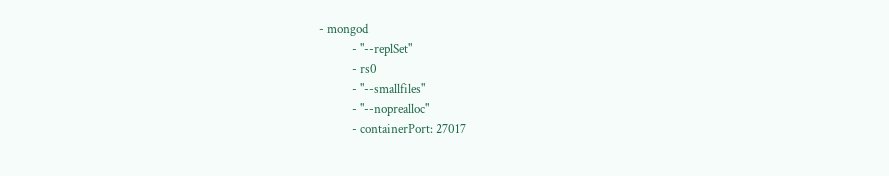- mongod
           - "--replSet"
           - rs0
           - "--smallfiles"
           - "--noprealloc"
           - containerPort: 27017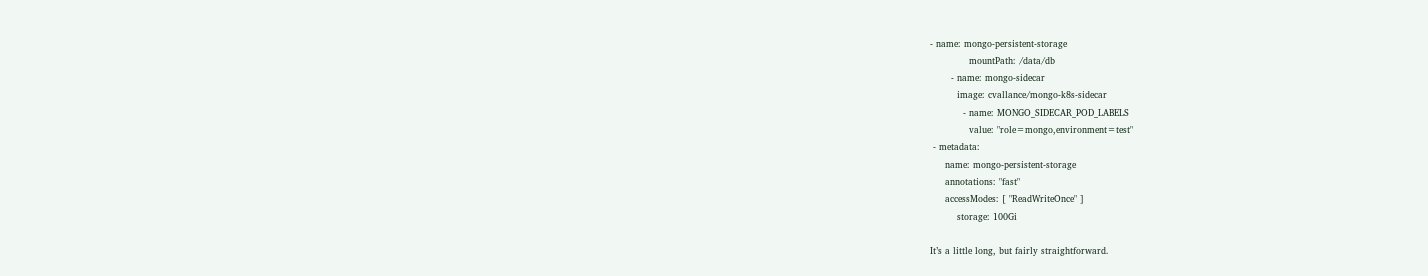- name: mongo-persistent-storage
             mountPath: /data/db
       - name: mongo-sidecar
         image: cvallance/mongo-k8s-sidecar
           - name: MONGO_SIDECAR_POD_LABELS
             value: "role=mongo,environment=test"
 - metadata:
     name: mongo-persistent-storage
     annotations: "fast"
     accessModes: [ "ReadWriteOnce" ]
         storage: 100Gi

It’s a little long, but fairly straightforward.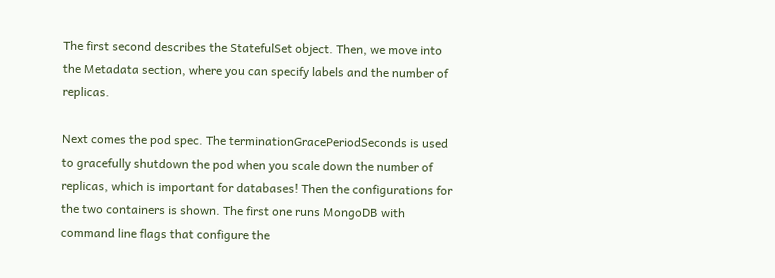The first second describes the StatefulSet object. Then, we move into the Metadata section, where you can specify labels and the number of replicas.

Next comes the pod spec. The terminationGracePeriodSeconds is used to gracefully shutdown the pod when you scale down the number of replicas, which is important for databases! Then the configurations for the two containers is shown. The first one runs MongoDB with command line flags that configure the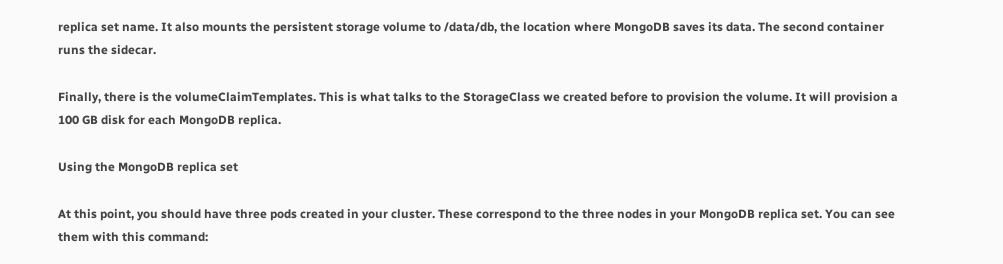replica set name. It also mounts the persistent storage volume to /data/db, the location where MongoDB saves its data. The second container runs the sidecar.

Finally, there is the volumeClaimTemplates. This is what talks to the StorageClass we created before to provision the volume. It will provision a 100 GB disk for each MongoDB replica.

Using the MongoDB replica set

At this point, you should have three pods created in your cluster. These correspond to the three nodes in your MongoDB replica set. You can see them with this command: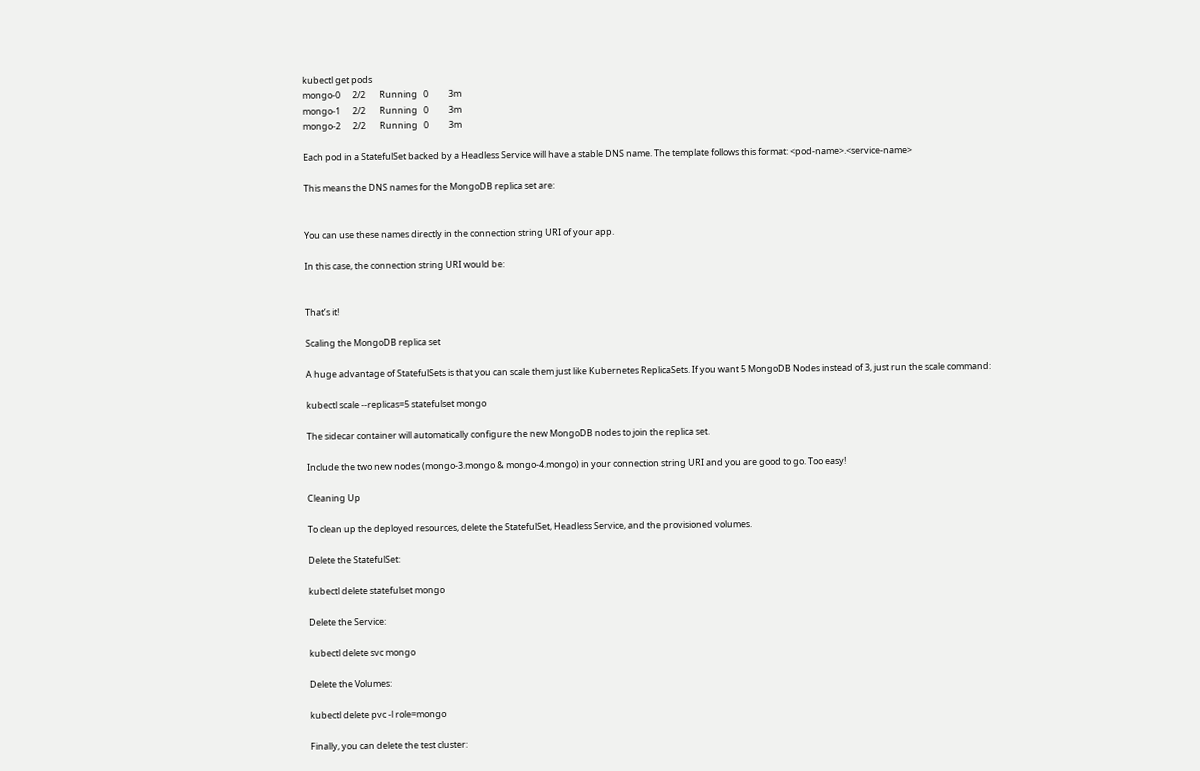kubectl get pods
mongo-0      2/2       Running   0          3m
mongo-1      2/2       Running   0          3m
mongo-2      2/2       Running   0          3m

Each pod in a StatefulSet backed by a Headless Service will have a stable DNS name. The template follows this format: <pod-name>.<service-name>

This means the DNS names for the MongoDB replica set are:


You can use these names directly in the connection string URI of your app.

In this case, the connection string URI would be:


That’s it!

Scaling the MongoDB replica set

A huge advantage of StatefulSets is that you can scale them just like Kubernetes ReplicaSets. If you want 5 MongoDB Nodes instead of 3, just run the scale command:

kubectl scale --replicas=5 statefulset mongo

The sidecar container will automatically configure the new MongoDB nodes to join the replica set.

Include the two new nodes (mongo-3.mongo & mongo-4.mongo) in your connection string URI and you are good to go. Too easy!

Cleaning Up

To clean up the deployed resources, delete the StatefulSet, Headless Service, and the provisioned volumes.

Delete the StatefulSet:

kubectl delete statefulset mongo

Delete the Service:

kubectl delete svc mongo

Delete the Volumes:

kubectl delete pvc -l role=mongo

Finally, you can delete the test cluster: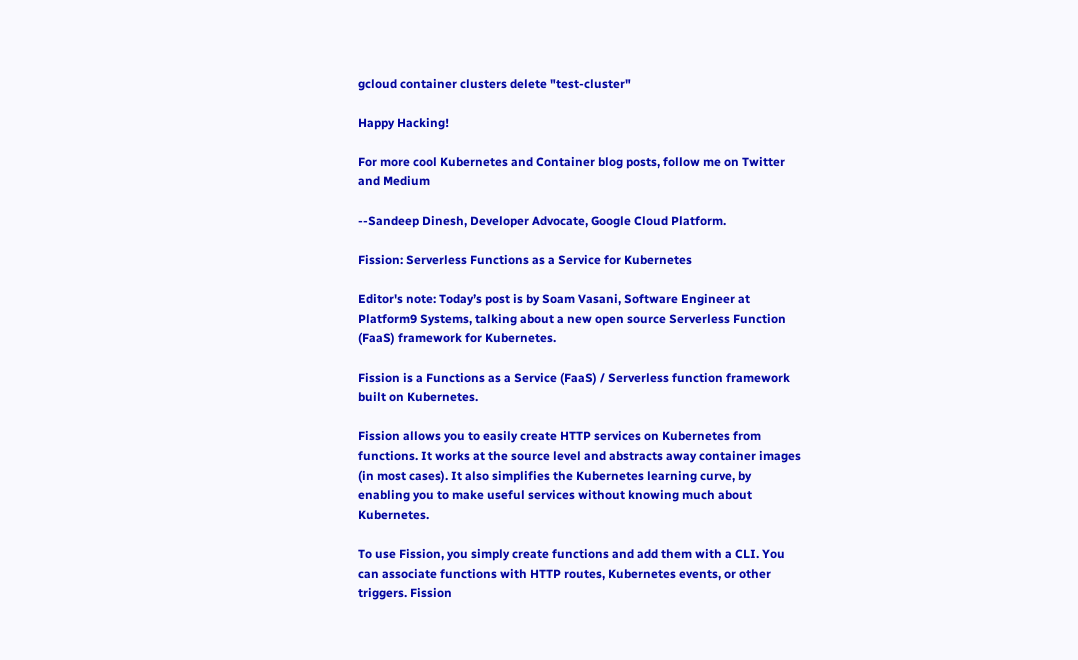gcloud container clusters delete "test-cluster"

Happy Hacking!

For more cool Kubernetes and Container blog posts, follow me on Twitter and Medium

--Sandeep Dinesh, Developer Advocate, Google Cloud Platform.

Fission: Serverless Functions as a Service for Kubernetes

Editor's note: Today’s post is by Soam Vasani, Software Engineer at Platform9 Systems, talking about a new open source Serverless Function (FaaS) framework for Kubernetes.

Fission is a Functions as a Service (FaaS) / Serverless function framework built on Kubernetes.

Fission allows you to easily create HTTP services on Kubernetes from functions. It works at the source level and abstracts away container images (in most cases). It also simplifies the Kubernetes learning curve, by enabling you to make useful services without knowing much about Kubernetes.

To use Fission, you simply create functions and add them with a CLI. You can associate functions with HTTP routes, Kubernetes events, or other triggers. Fission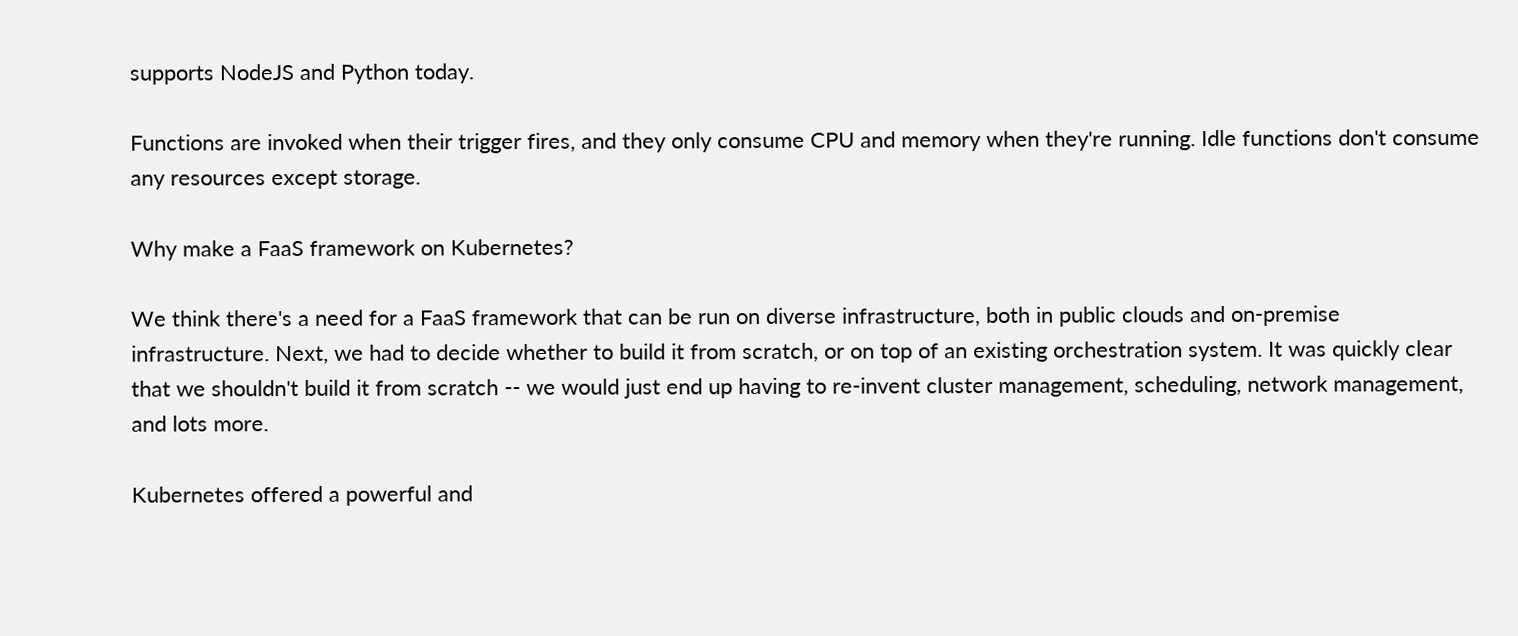supports NodeJS and Python today.

Functions are invoked when their trigger fires, and they only consume CPU and memory when they're running. Idle functions don't consume any resources except storage.

Why make a FaaS framework on Kubernetes?

We think there's a need for a FaaS framework that can be run on diverse infrastructure, both in public clouds and on-premise infrastructure. Next, we had to decide whether to build it from scratch, or on top of an existing orchestration system. It was quickly clear that we shouldn't build it from scratch -- we would just end up having to re-invent cluster management, scheduling, network management, and lots more.

Kubernetes offered a powerful and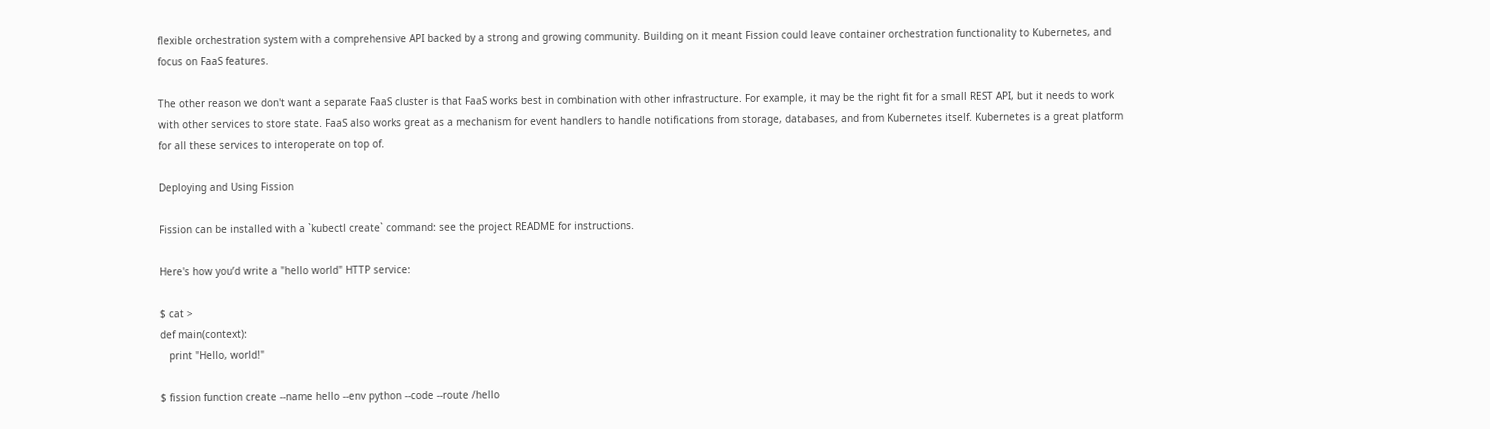flexible orchestration system with a comprehensive API backed by a strong and growing community. Building on it meant Fission could leave container orchestration functionality to Kubernetes, and focus on FaaS features.

The other reason we don't want a separate FaaS cluster is that FaaS works best in combination with other infrastructure. For example, it may be the right fit for a small REST API, but it needs to work with other services to store state. FaaS also works great as a mechanism for event handlers to handle notifications from storage, databases, and from Kubernetes itself. Kubernetes is a great platform for all these services to interoperate on top of.

Deploying and Using Fission

Fission can be installed with a `kubectl create` command: see the project README for instructions.

Here's how you’d write a "hello world" HTTP service:

$ cat >
def main(context):
   print "Hello, world!"

$ fission function create --name hello --env python --code --route /hello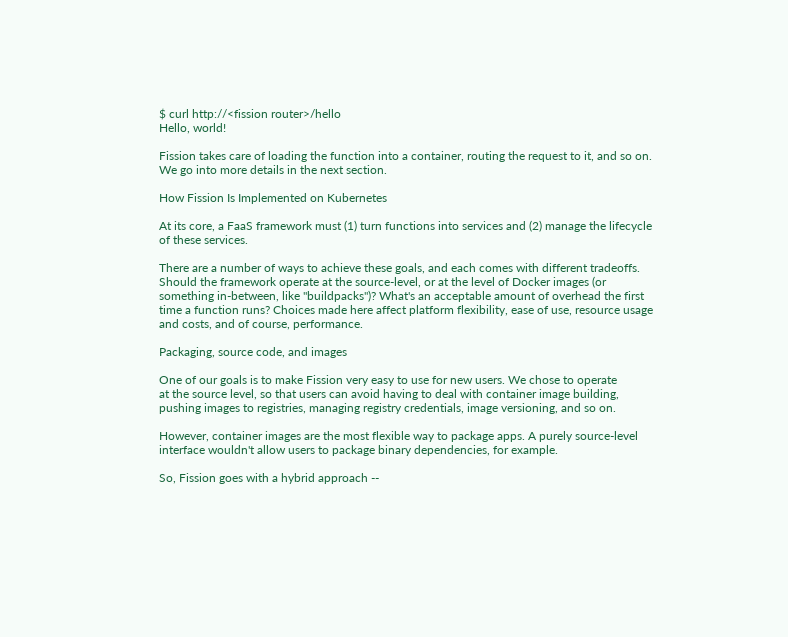$ curl http://<fission router>/hello
Hello, world!

Fission takes care of loading the function into a container, routing the request to it, and so on. We go into more details in the next section.

How Fission Is Implemented on Kubernetes

At its core, a FaaS framework must (1) turn functions into services and (2) manage the lifecycle of these services.

There are a number of ways to achieve these goals, and each comes with different tradeoffs. Should the framework operate at the source-level, or at the level of Docker images (or something in-between, like "buildpacks")? What's an acceptable amount of overhead the first time a function runs? Choices made here affect platform flexibility, ease of use, resource usage and costs, and of course, performance.

Packaging, source code, and images

One of our goals is to make Fission very easy to use for new users. We chose to operate
at the source level, so that users can avoid having to deal with container image building, pushing images to registries, managing registry credentials, image versioning, and so on.

However, container images are the most flexible way to package apps. A purely source-level interface wouldn't allow users to package binary dependencies, for example.

So, Fission goes with a hybrid approach --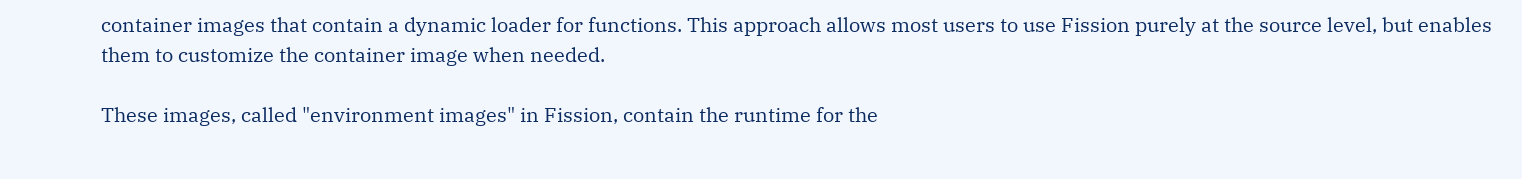container images that contain a dynamic loader for functions. This approach allows most users to use Fission purely at the source level, but enables them to customize the container image when needed.

These images, called "environment images" in Fission, contain the runtime for the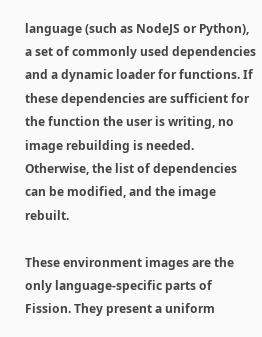language (such as NodeJS or Python), a set of commonly used dependencies and a dynamic loader for functions. If these dependencies are sufficient for the function the user is writing, no image rebuilding is needed. Otherwise, the list of dependencies can be modified, and the image rebuilt.

These environment images are the only language-specific parts of Fission. They present a uniform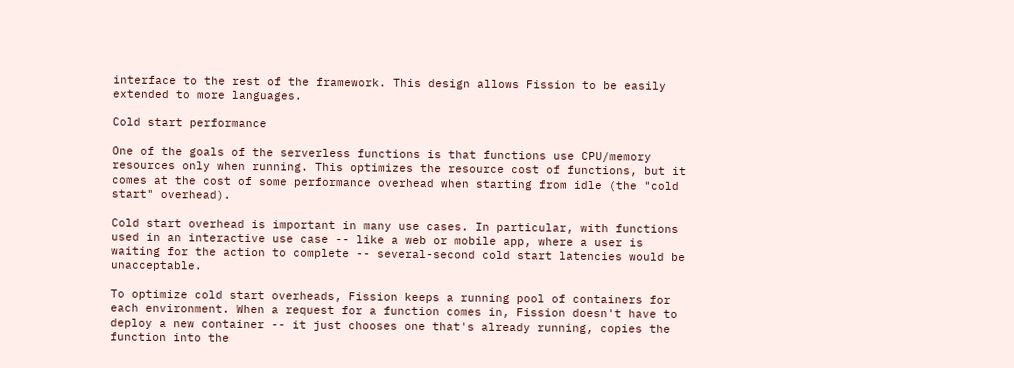interface to the rest of the framework. This design allows Fission to be easily extended to more languages.

Cold start performance

One of the goals of the serverless functions is that functions use CPU/memory resources only when running. This optimizes the resource cost of functions, but it comes at the cost of some performance overhead when starting from idle (the "cold start" overhead).

Cold start overhead is important in many use cases. In particular, with functions used in an interactive use case -- like a web or mobile app, where a user is waiting for the action to complete -- several-second cold start latencies would be unacceptable.

To optimize cold start overheads, Fission keeps a running pool of containers for each environment. When a request for a function comes in, Fission doesn't have to deploy a new container -- it just chooses one that's already running, copies the function into the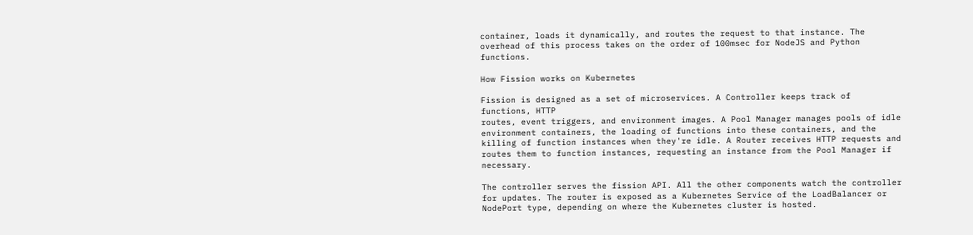container, loads it dynamically, and routes the request to that instance. The overhead of this process takes on the order of 100msec for NodeJS and Python functions.

How Fission works on Kubernetes

Fission is designed as a set of microservices. A Controller keeps track of functions, HTTP
routes, event triggers, and environment images. A Pool Manager manages pools of idle environment containers, the loading of functions into these containers, and the killing of function instances when they're idle. A Router receives HTTP requests and routes them to function instances, requesting an instance from the Pool Manager if necessary.

The controller serves the fission API. All the other components watch the controller for updates. The router is exposed as a Kubernetes Service of the LoadBalancer or NodePort type, depending on where the Kubernetes cluster is hosted.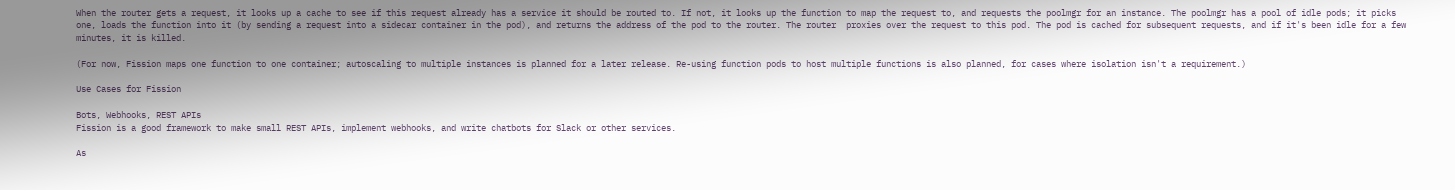When the router gets a request, it looks up a cache to see if this request already has a service it should be routed to. If not, it looks up the function to map the request to, and requests the poolmgr for an instance. The poolmgr has a pool of idle pods; it picks one, loads the function into it (by sending a request into a sidecar container in the pod), and returns the address of the pod to the router. The router  proxies over the request to this pod. The pod is cached for subsequent requests, and if it's been idle for a few minutes, it is killed.

(For now, Fission maps one function to one container; autoscaling to multiple instances is planned for a later release. Re-using function pods to host multiple functions is also planned, for cases where isolation isn't a requirement.)

Use Cases for Fission

Bots, Webhooks, REST APIs
Fission is a good framework to make small REST APIs, implement webhooks, and write chatbots for Slack or other services.

As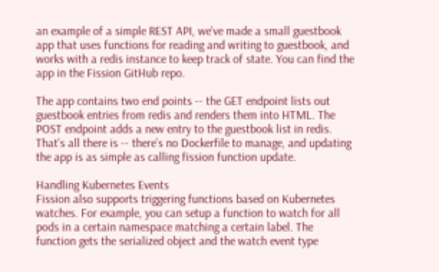an example of a simple REST API, we've made a small guestbook app that uses functions for reading and writing to guestbook, and works with a redis instance to keep track of state. You can find the app in the Fission GitHub repo.

The app contains two end points -- the GET endpoint lists out guestbook entries from redis and renders them into HTML. The POST endpoint adds a new entry to the guestbook list in redis. That’s all there is -- there’s no Dockerfile to manage, and updating the app is as simple as calling fission function update.

Handling Kubernetes Events
Fission also supports triggering functions based on Kubernetes watches. For example, you can setup a function to watch for all pods in a certain namespace matching a certain label. The function gets the serialized object and the watch event type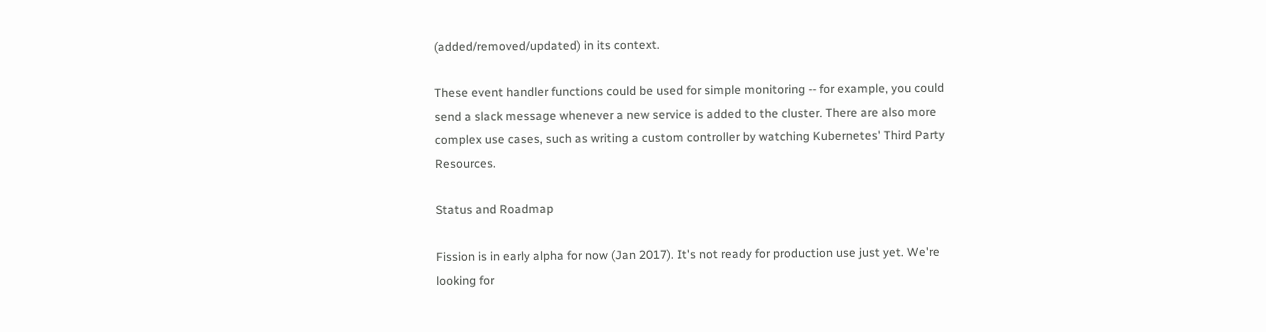(added/removed/updated) in its context.

These event handler functions could be used for simple monitoring -- for example, you could send a slack message whenever a new service is added to the cluster. There are also more complex use cases, such as writing a custom controller by watching Kubernetes' Third Party Resources.

Status and Roadmap

Fission is in early alpha for now (Jan 2017). It's not ready for production use just yet. We're looking for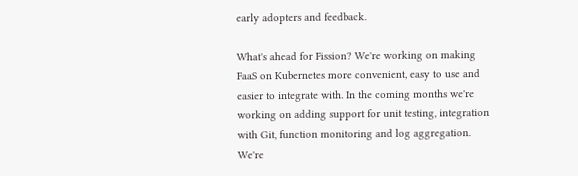early adopters and feedback.

What's ahead for Fission? We're working on making FaaS on Kubernetes more convenient, easy to use and easier to integrate with. In the coming months we're working on adding support for unit testing, integration with Git, function monitoring and log aggregation. We're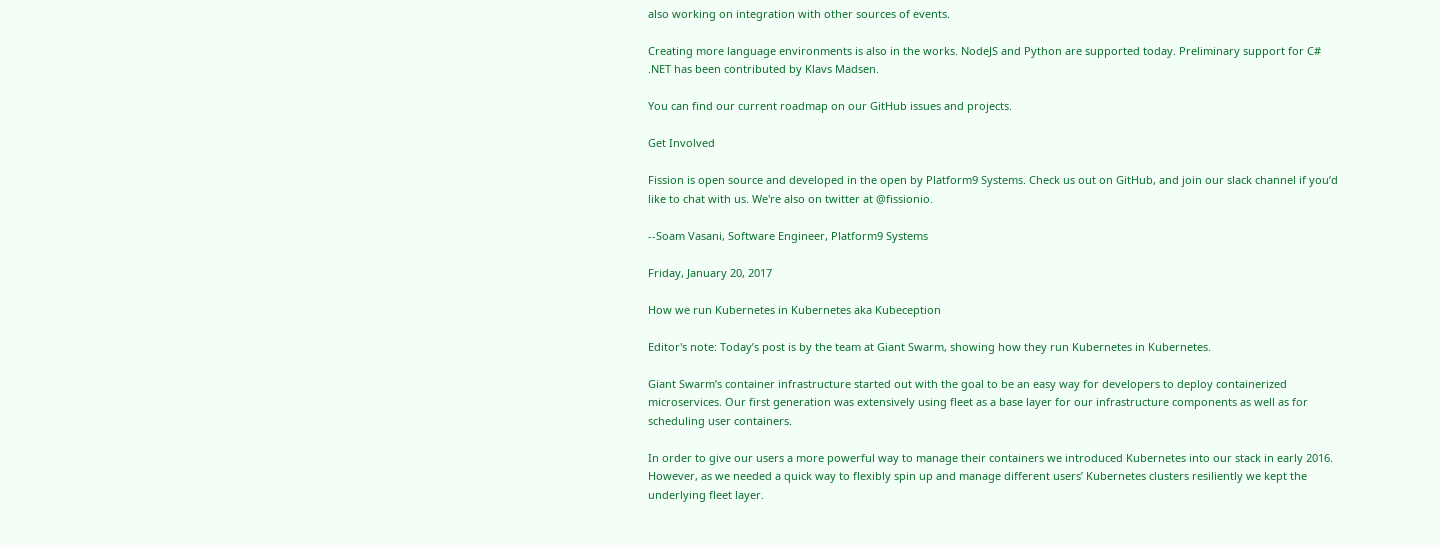also working on integration with other sources of events.

Creating more language environments is also in the works. NodeJS and Python are supported today. Preliminary support for C# .NET has been contributed by Klavs Madsen.

You can find our current roadmap on our GitHub issues and projects.

Get Involved

Fission is open source and developed in the open by Platform9 Systems. Check us out on GitHub, and join our slack channel if you’d like to chat with us. We're also on twitter at @fissionio.

--Soam Vasani, Software Engineer, Platform9 Systems

Friday, January 20, 2017

How we run Kubernetes in Kubernetes aka Kubeception

Editor's note: Today’s post is by the team at Giant Swarm, showing how they run Kubernetes in Kubernetes.

Giant Swarm’s container infrastructure started out with the goal to be an easy way for developers to deploy containerized microservices. Our first generation was extensively using fleet as a base layer for our infrastructure components as well as for scheduling user containers.

In order to give our users a more powerful way to manage their containers we introduced Kubernetes into our stack in early 2016. However, as we needed a quick way to flexibly spin up and manage different users’ Kubernetes clusters resiliently we kept the underlying fleet layer.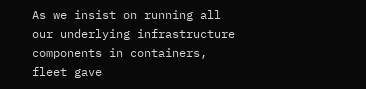As we insist on running all our underlying infrastructure components in containers, fleet gave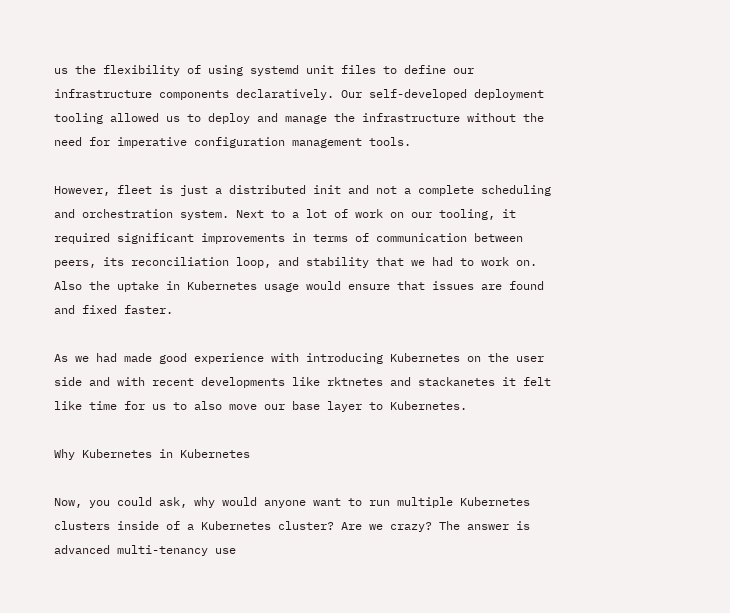us the flexibility of using systemd unit files to define our infrastructure components declaratively. Our self-developed deployment tooling allowed us to deploy and manage the infrastructure without the need for imperative configuration management tools.

However, fleet is just a distributed init and not a complete scheduling and orchestration system. Next to a lot of work on our tooling, it required significant improvements in terms of communication between peers, its reconciliation loop, and stability that we had to work on. Also the uptake in Kubernetes usage would ensure that issues are found and fixed faster.

As we had made good experience with introducing Kubernetes on the user side and with recent developments like rktnetes and stackanetes it felt like time for us to also move our base layer to Kubernetes.

Why Kubernetes in Kubernetes

Now, you could ask, why would anyone want to run multiple Kubernetes clusters inside of a Kubernetes cluster? Are we crazy? The answer is advanced multi-tenancy use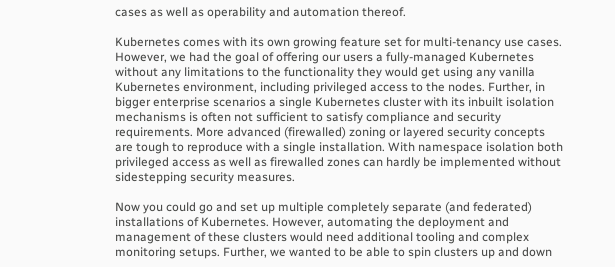cases as well as operability and automation thereof.

Kubernetes comes with its own growing feature set for multi-tenancy use cases. However, we had the goal of offering our users a fully-managed Kubernetes without any limitations to the functionality they would get using any vanilla Kubernetes environment, including privileged access to the nodes. Further, in bigger enterprise scenarios a single Kubernetes cluster with its inbuilt isolation mechanisms is often not sufficient to satisfy compliance and security requirements. More advanced (firewalled) zoning or layered security concepts are tough to reproduce with a single installation. With namespace isolation both privileged access as well as firewalled zones can hardly be implemented without sidestepping security measures.

Now you could go and set up multiple completely separate (and federated) installations of Kubernetes. However, automating the deployment and management of these clusters would need additional tooling and complex monitoring setups. Further, we wanted to be able to spin clusters up and down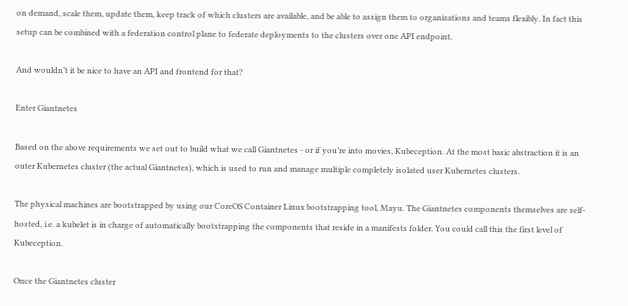on demand, scale them, update them, keep track of which clusters are available, and be able to assign them to organizations and teams flexibly. In fact this setup can be combined with a federation control plane to federate deployments to the clusters over one API endpoint.

And wouldn’t it be nice to have an API and frontend for that?

Enter Giantnetes

Based on the above requirements we set out to build what we call Giantnetes - or if you’re into movies, Kubeception. At the most basic abstraction it is an outer Kubernetes cluster (the actual Giantnetes), which is used to run and manage multiple completely isolated user Kubernetes clusters.

The physical machines are bootstrapped by using our CoreOS Container Linux bootstrapping tool, Mayu. The Giantnetes components themselves are self-hosted, i.e. a kubelet is in charge of automatically bootstrapping the components that reside in a manifests folder. You could call this the first level of Kubeception.

Once the Giantnetes cluster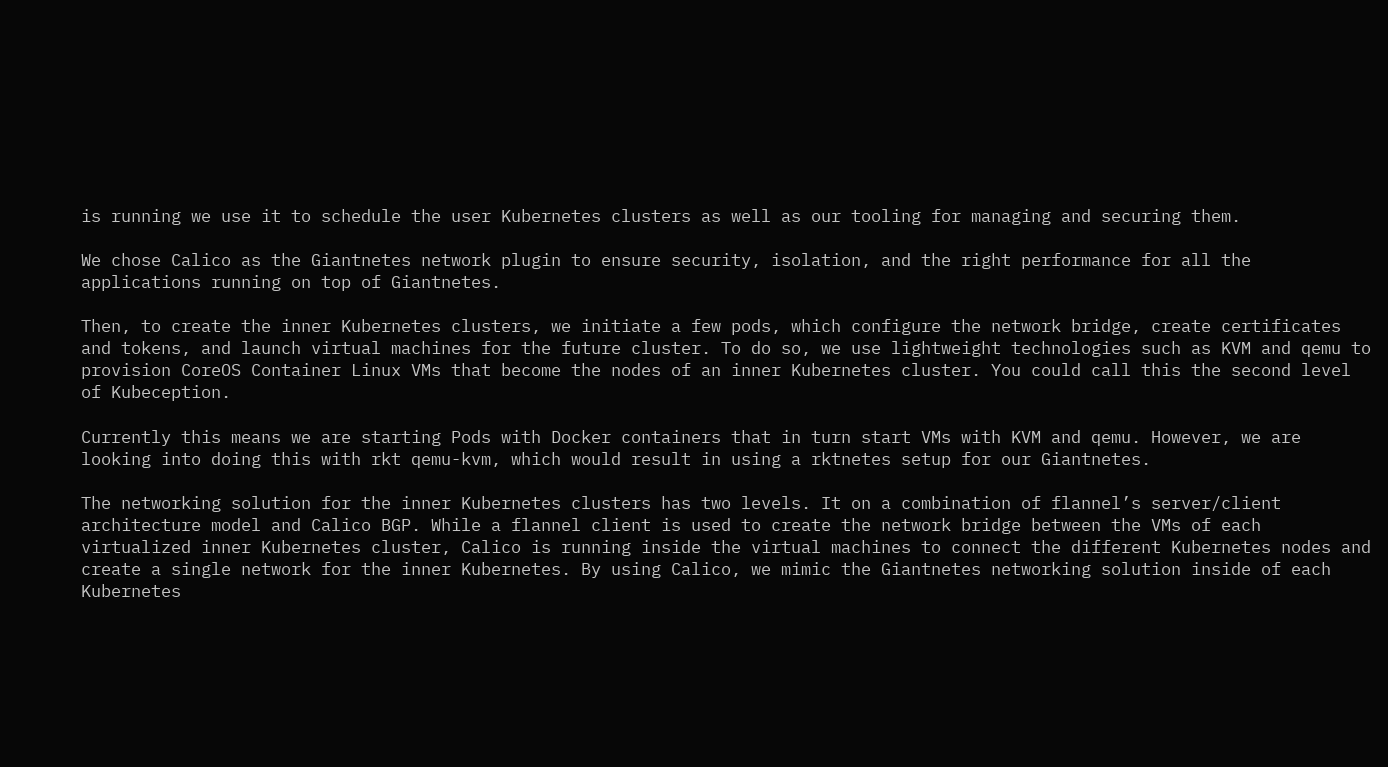is running we use it to schedule the user Kubernetes clusters as well as our tooling for managing and securing them.

We chose Calico as the Giantnetes network plugin to ensure security, isolation, and the right performance for all the applications running on top of Giantnetes.

Then, to create the inner Kubernetes clusters, we initiate a few pods, which configure the network bridge, create certificates and tokens, and launch virtual machines for the future cluster. To do so, we use lightweight technologies such as KVM and qemu to provision CoreOS Container Linux VMs that become the nodes of an inner Kubernetes cluster. You could call this the second level of Kubeception.

Currently this means we are starting Pods with Docker containers that in turn start VMs with KVM and qemu. However, we are looking into doing this with rkt qemu-kvm, which would result in using a rktnetes setup for our Giantnetes.

The networking solution for the inner Kubernetes clusters has two levels. It on a combination of flannel’s server/client architecture model and Calico BGP. While a flannel client is used to create the network bridge between the VMs of each virtualized inner Kubernetes cluster, Calico is running inside the virtual machines to connect the different Kubernetes nodes and create a single network for the inner Kubernetes. By using Calico, we mimic the Giantnetes networking solution inside of each Kubernetes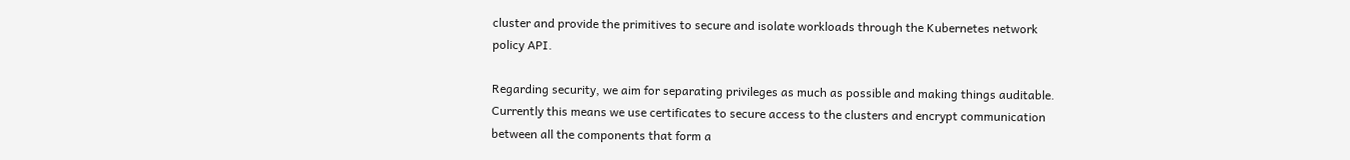cluster and provide the primitives to secure and isolate workloads through the Kubernetes network policy API.

Regarding security, we aim for separating privileges as much as possible and making things auditable. Currently this means we use certificates to secure access to the clusters and encrypt communication between all the components that form a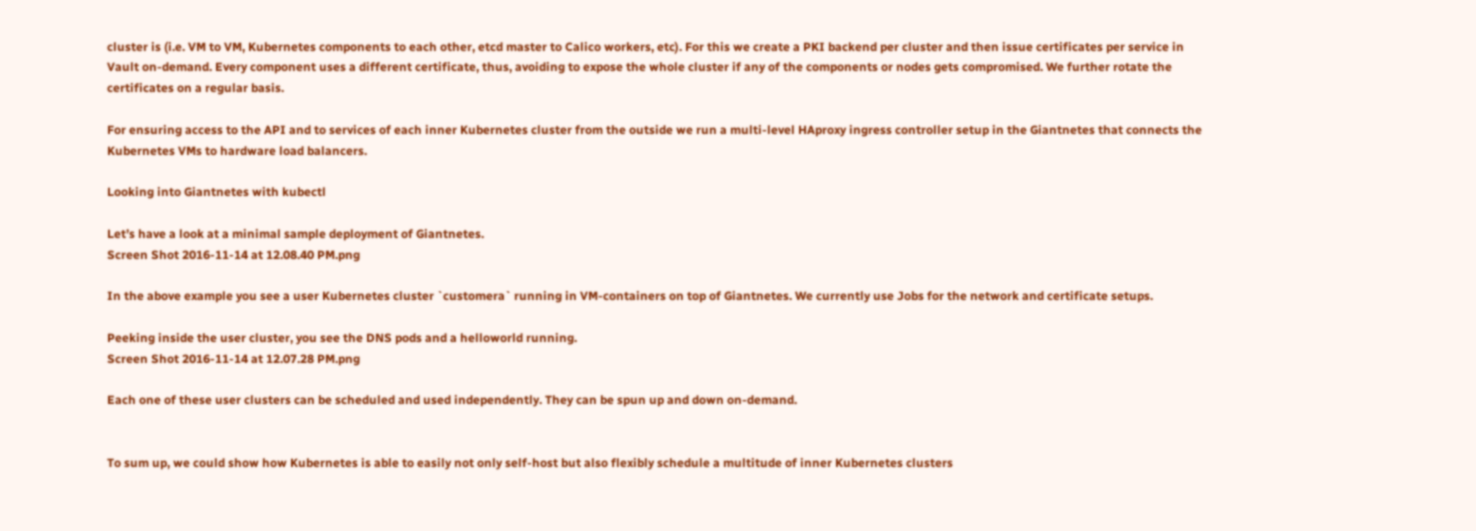cluster is (i.e. VM to VM, Kubernetes components to each other, etcd master to Calico workers, etc). For this we create a PKI backend per cluster and then issue certificates per service in Vault on-demand. Every component uses a different certificate, thus, avoiding to expose the whole cluster if any of the components or nodes gets compromised. We further rotate the certificates on a regular basis.

For ensuring access to the API and to services of each inner Kubernetes cluster from the outside we run a multi-level HAproxy ingress controller setup in the Giantnetes that connects the Kubernetes VMs to hardware load balancers.

Looking into Giantnetes with kubectl

Let’s have a look at a minimal sample deployment of Giantnetes.
Screen Shot 2016-11-14 at 12.08.40 PM.png

In the above example you see a user Kubernetes cluster `customera` running in VM-containers on top of Giantnetes. We currently use Jobs for the network and certificate setups.

Peeking inside the user cluster, you see the DNS pods and a helloworld running.
Screen Shot 2016-11-14 at 12.07.28 PM.png

Each one of these user clusters can be scheduled and used independently. They can be spun up and down on-demand.


To sum up, we could show how Kubernetes is able to easily not only self-host but also flexibly schedule a multitude of inner Kubernetes clusters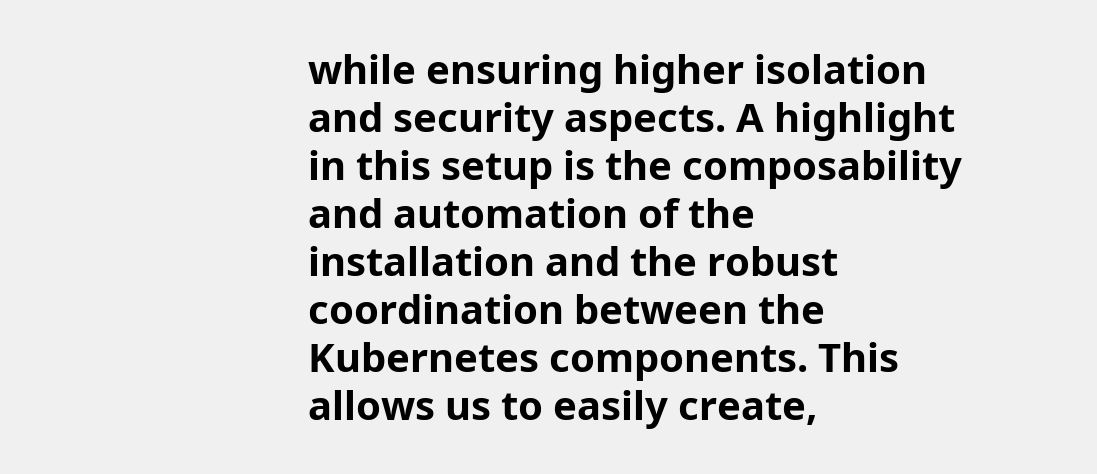while ensuring higher isolation and security aspects. A highlight in this setup is the composability and automation of the installation and the robust coordination between the Kubernetes components. This allows us to easily create,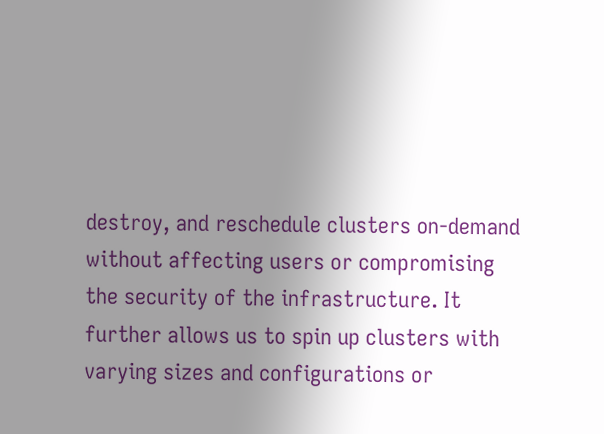destroy, and reschedule clusters on-demand without affecting users or compromising the security of the infrastructure. It further allows us to spin up clusters with varying sizes and configurations or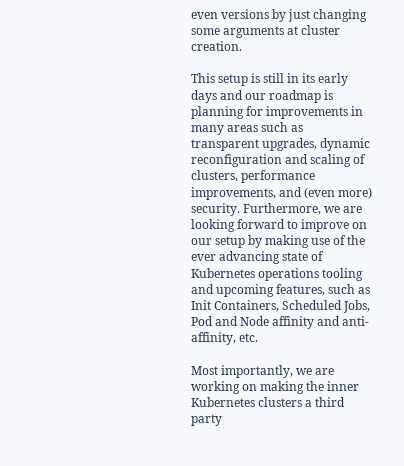even versions by just changing some arguments at cluster creation.

This setup is still in its early days and our roadmap is planning for improvements in many areas such as transparent upgrades, dynamic reconfiguration and scaling of clusters, performance improvements, and (even more) security. Furthermore, we are looking forward to improve on our setup by making use of the ever advancing state of Kubernetes operations tooling and upcoming features, such as Init Containers, Scheduled Jobs, Pod and Node affinity and anti-affinity, etc.

Most importantly, we are working on making the inner Kubernetes clusters a third party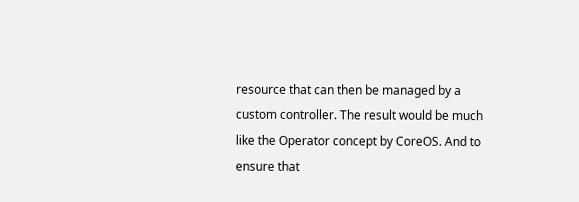resource that can then be managed by a custom controller. The result would be much like the Operator concept by CoreOS. And to ensure that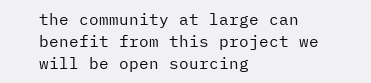the community at large can benefit from this project we will be open sourcing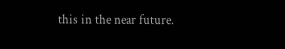this in the near future.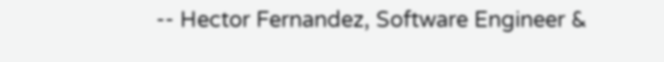-- Hector Fernandez, Software Engineer &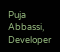Puja Abbassi, Developer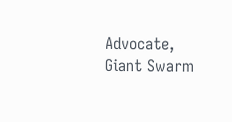Advocate, Giant Swarm